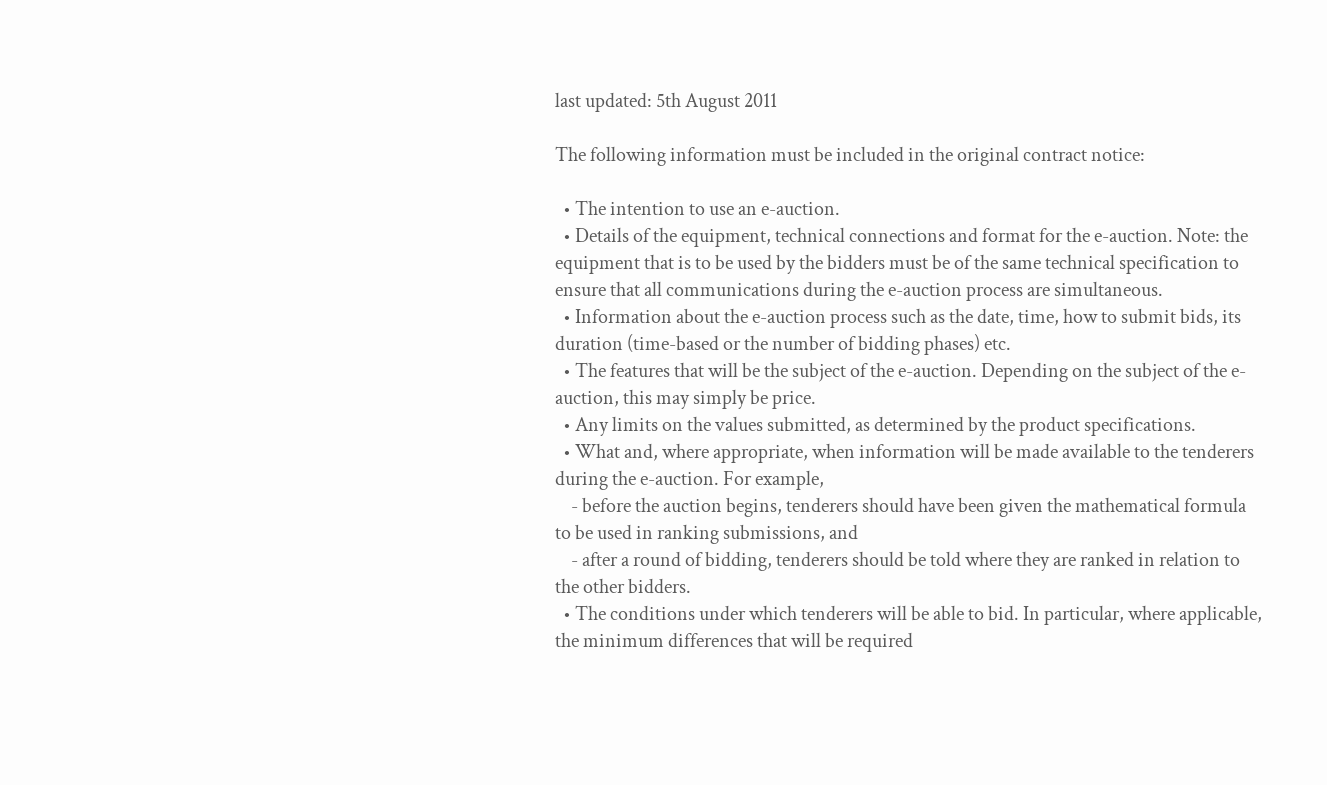last updated: 5th August 2011

The following information must be included in the original contract notice:

  • The intention to use an e-auction.
  • Details of the equipment, technical connections and format for the e-auction. Note: the equipment that is to be used by the bidders must be of the same technical specification to ensure that all communications during the e-auction process are simultaneous.
  • Information about the e-auction process such as the date, time, how to submit bids, its duration (time-based or the number of bidding phases) etc.
  • The features that will be the subject of the e-auction. Depending on the subject of the e-auction, this may simply be price.
  • Any limits on the values submitted, as determined by the product specifications.
  • What and, where appropriate, when information will be made available to the tenderers during the e-auction. For example,
    - before the auction begins, tenderers should have been given the mathematical formula to be used in ranking submissions, and
    - after a round of bidding, tenderers should be told where they are ranked in relation to the other bidders.
  • The conditions under which tenderers will be able to bid. In particular, where applicable, the minimum differences that will be required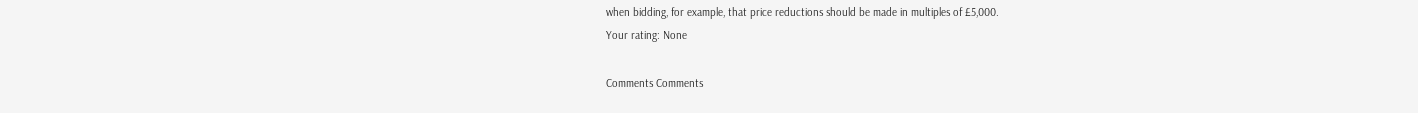when bidding, for example, that price reductions should be made in multiples of £5,000.
Your rating: None

Comments Comments